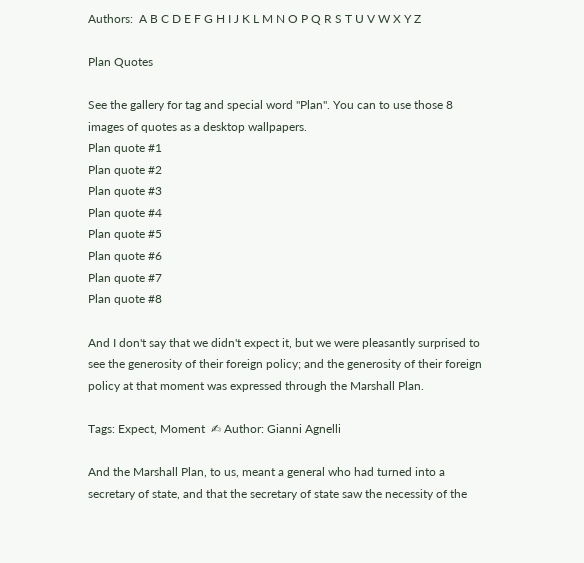Authors:  A B C D E F G H I J K L M N O P Q R S T U V W X Y Z

Plan Quotes

See the gallery for tag and special word "Plan". You can to use those 8 images of quotes as a desktop wallpapers.
Plan quote #1
Plan quote #2
Plan quote #3
Plan quote #4
Plan quote #5
Plan quote #6
Plan quote #7
Plan quote #8

And I don't say that we didn't expect it, but we were pleasantly surprised to see the generosity of their foreign policy; and the generosity of their foreign policy at that moment was expressed through the Marshall Plan.

Tags: Expect, Moment  ✍ Author: Gianni Agnelli

And the Marshall Plan, to us, meant a general who had turned into a secretary of state, and that the secretary of state saw the necessity of the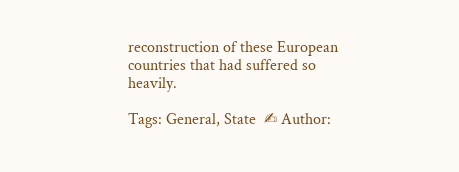reconstruction of these European countries that had suffered so heavily.

Tags: General, State  ✍ Author: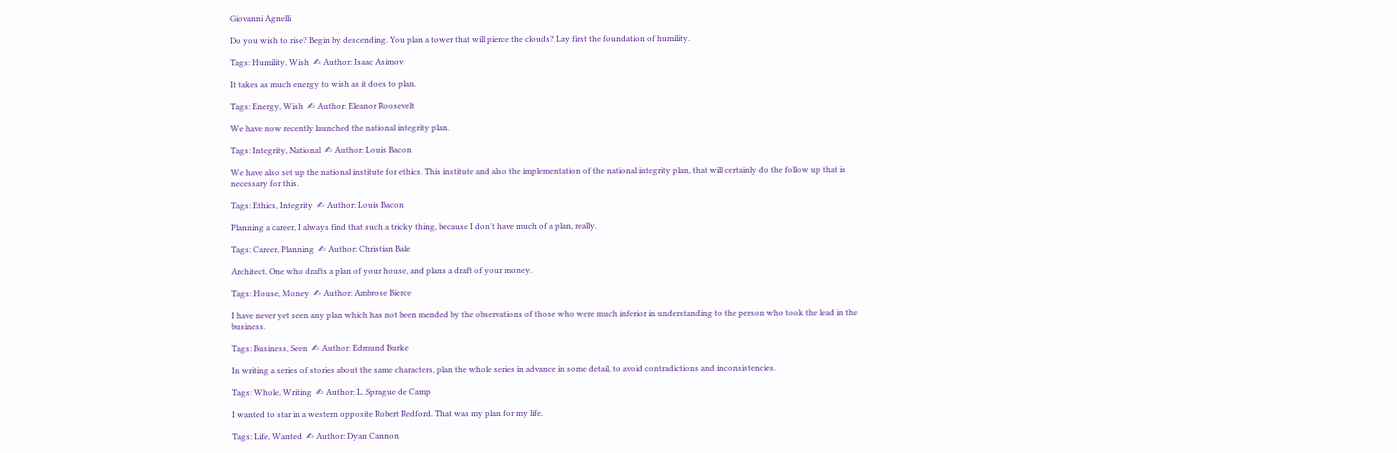Giovanni Agnelli

Do you wish to rise? Begin by descending. You plan a tower that will pierce the clouds? Lay first the foundation of humility.

Tags: Humility, Wish  ✍ Author: Isaac Asimov

It takes as much energy to wish as it does to plan.

Tags: Energy, Wish  ✍ Author: Eleanor Roosevelt

We have now recently launched the national integrity plan.

Tags: Integrity, National  ✍ Author: Louis Bacon

We have also set up the national institute for ethics. This institute and also the implementation of the national integrity plan, that will certainly do the follow up that is necessary for this.

Tags: Ethics, Integrity  ✍ Author: Louis Bacon

Planning a career, I always find that such a tricky thing, because I don't have much of a plan, really.

Tags: Career, Planning  ✍ Author: Christian Bale

Architect. One who drafts a plan of your house, and plans a draft of your money.

Tags: House, Money  ✍ Author: Ambrose Bierce

I have never yet seen any plan which has not been mended by the observations of those who were much inferior in understanding to the person who took the lead in the business.

Tags: Business, Seen  ✍ Author: Edmund Burke

In writing a series of stories about the same characters, plan the whole series in advance in some detail, to avoid contradictions and inconsistencies.

Tags: Whole, Writing  ✍ Author: L. Sprague de Camp

I wanted to star in a western opposite Robert Redford. That was my plan for my life.

Tags: Life, Wanted  ✍ Author: Dyan Cannon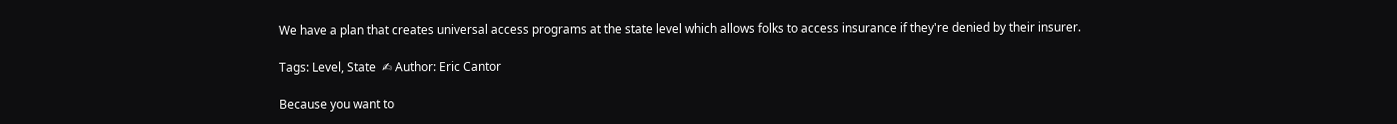We have a plan that creates universal access programs at the state level which allows folks to access insurance if they're denied by their insurer.

Tags: Level, State  ✍ Author: Eric Cantor

Because you want to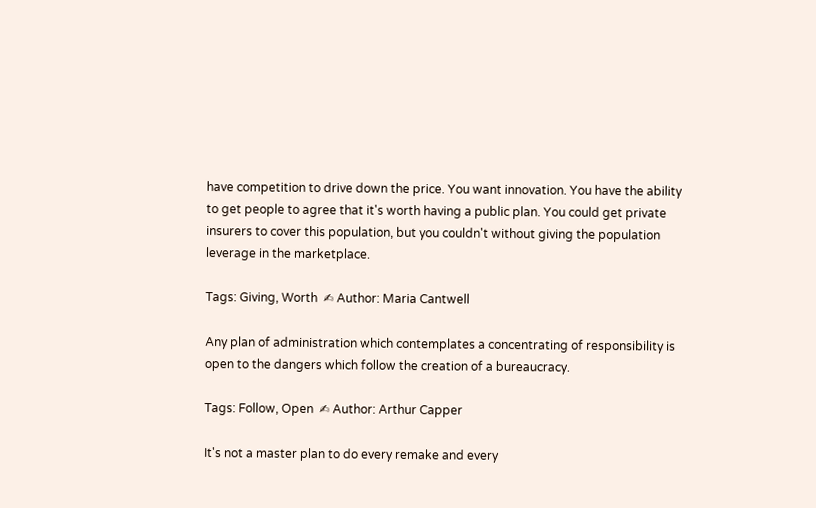have competition to drive down the price. You want innovation. You have the ability to get people to agree that it's worth having a public plan. You could get private insurers to cover this population, but you couldn't without giving the population leverage in the marketplace.

Tags: Giving, Worth  ✍ Author: Maria Cantwell

Any plan of administration which contemplates a concentrating of responsibility is open to the dangers which follow the creation of a bureaucracy.

Tags: Follow, Open  ✍ Author: Arthur Capper

It's not a master plan to do every remake and every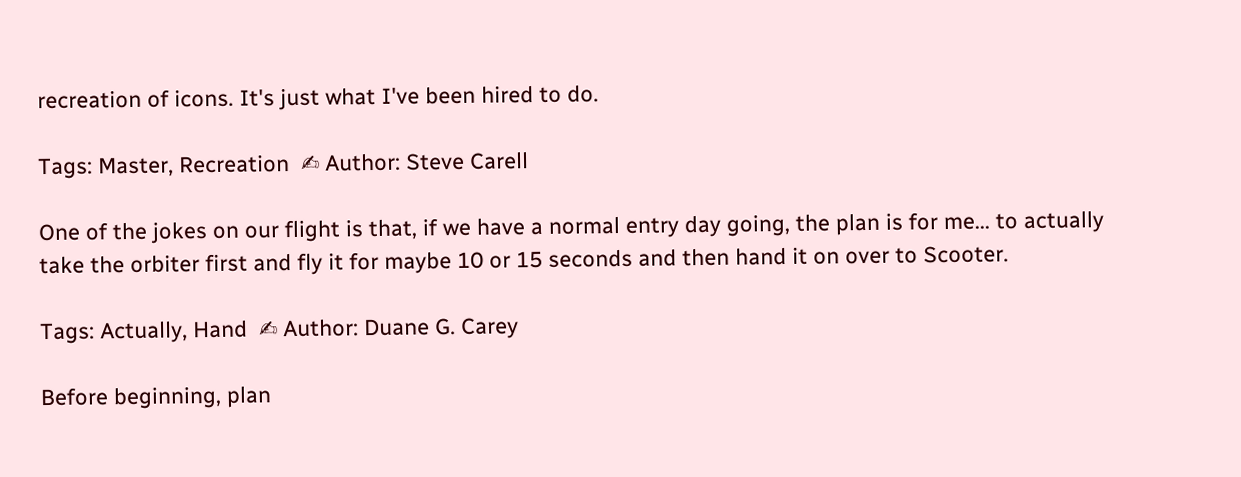recreation of icons. It's just what I've been hired to do.

Tags: Master, Recreation  ✍ Author: Steve Carell

One of the jokes on our flight is that, if we have a normal entry day going, the plan is for me... to actually take the orbiter first and fly it for maybe 10 or 15 seconds and then hand it on over to Scooter.

Tags: Actually, Hand  ✍ Author: Duane G. Carey

Before beginning, plan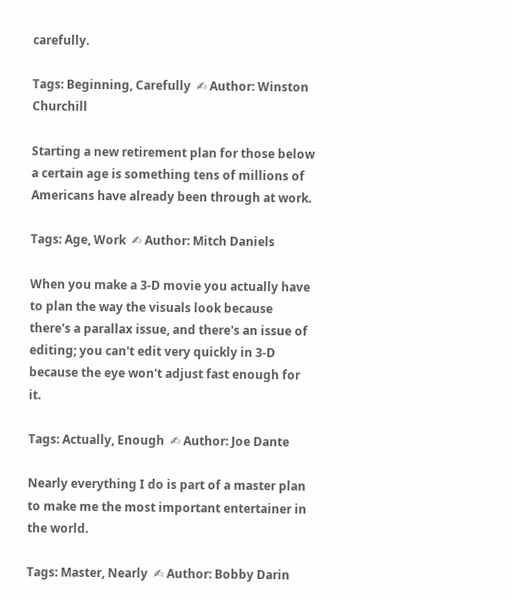carefully.

Tags: Beginning, Carefully  ✍ Author: Winston Churchill

Starting a new retirement plan for those below a certain age is something tens of millions of Americans have already been through at work.

Tags: Age, Work  ✍ Author: Mitch Daniels

When you make a 3-D movie you actually have to plan the way the visuals look because there's a parallax issue, and there's an issue of editing; you can't edit very quickly in 3-D because the eye won't adjust fast enough for it.

Tags: Actually, Enough  ✍ Author: Joe Dante

Nearly everything I do is part of a master plan to make me the most important entertainer in the world.

Tags: Master, Nearly  ✍ Author: Bobby Darin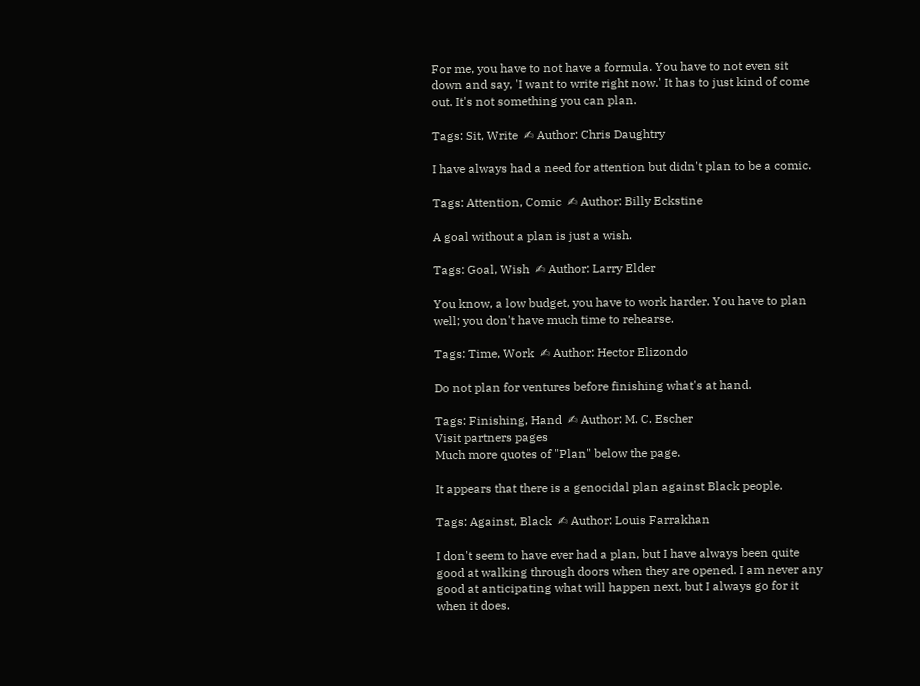For me, you have to not have a formula. You have to not even sit down and say, 'I want to write right now.' It has to just kind of come out. It's not something you can plan.

Tags: Sit, Write  ✍ Author: Chris Daughtry

I have always had a need for attention but didn't plan to be a comic.

Tags: Attention, Comic  ✍ Author: Billy Eckstine

A goal without a plan is just a wish.

Tags: Goal, Wish  ✍ Author: Larry Elder

You know, a low budget, you have to work harder. You have to plan well; you don't have much time to rehearse.

Tags: Time, Work  ✍ Author: Hector Elizondo

Do not plan for ventures before finishing what's at hand.

Tags: Finishing, Hand  ✍ Author: M. C. Escher
Visit partners pages
Much more quotes of "Plan" below the page.

It appears that there is a genocidal plan against Black people.

Tags: Against, Black  ✍ Author: Louis Farrakhan

I don't seem to have ever had a plan, but I have always been quite good at walking through doors when they are opened. I am never any good at anticipating what will happen next, but I always go for it when it does.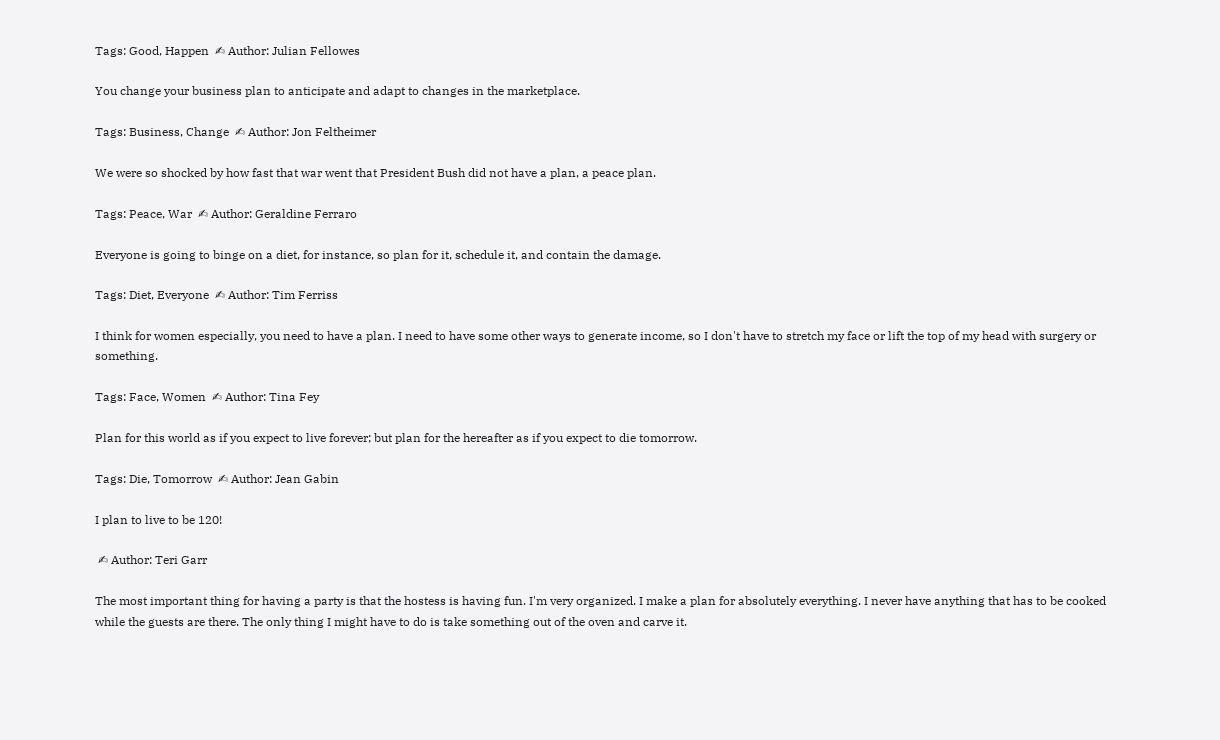Tags: Good, Happen  ✍ Author: Julian Fellowes

You change your business plan to anticipate and adapt to changes in the marketplace.

Tags: Business, Change  ✍ Author: Jon Feltheimer

We were so shocked by how fast that war went that President Bush did not have a plan, a peace plan.

Tags: Peace, War  ✍ Author: Geraldine Ferraro

Everyone is going to binge on a diet, for instance, so plan for it, schedule it, and contain the damage.

Tags: Diet, Everyone  ✍ Author: Tim Ferriss

I think for women especially, you need to have a plan. I need to have some other ways to generate income, so I don't have to stretch my face or lift the top of my head with surgery or something.

Tags: Face, Women  ✍ Author: Tina Fey

Plan for this world as if you expect to live forever; but plan for the hereafter as if you expect to die tomorrow.

Tags: Die, Tomorrow  ✍ Author: Jean Gabin

I plan to live to be 120!

 ✍ Author: Teri Garr

The most important thing for having a party is that the hostess is having fun. I'm very organized. I make a plan for absolutely everything. I never have anything that has to be cooked while the guests are there. The only thing I might have to do is take something out of the oven and carve it.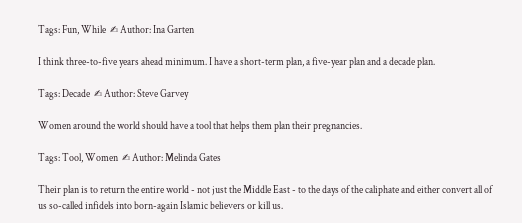Tags: Fun, While  ✍ Author: Ina Garten

I think three-to-five years ahead minimum. I have a short-term plan, a five-year plan and a decade plan.

Tags: Decade  ✍ Author: Steve Garvey

Women around the world should have a tool that helps them plan their pregnancies.

Tags: Tool, Women  ✍ Author: Melinda Gates

Their plan is to return the entire world - not just the Middle East - to the days of the caliphate and either convert all of us so-called infidels into born-again Islamic believers or kill us.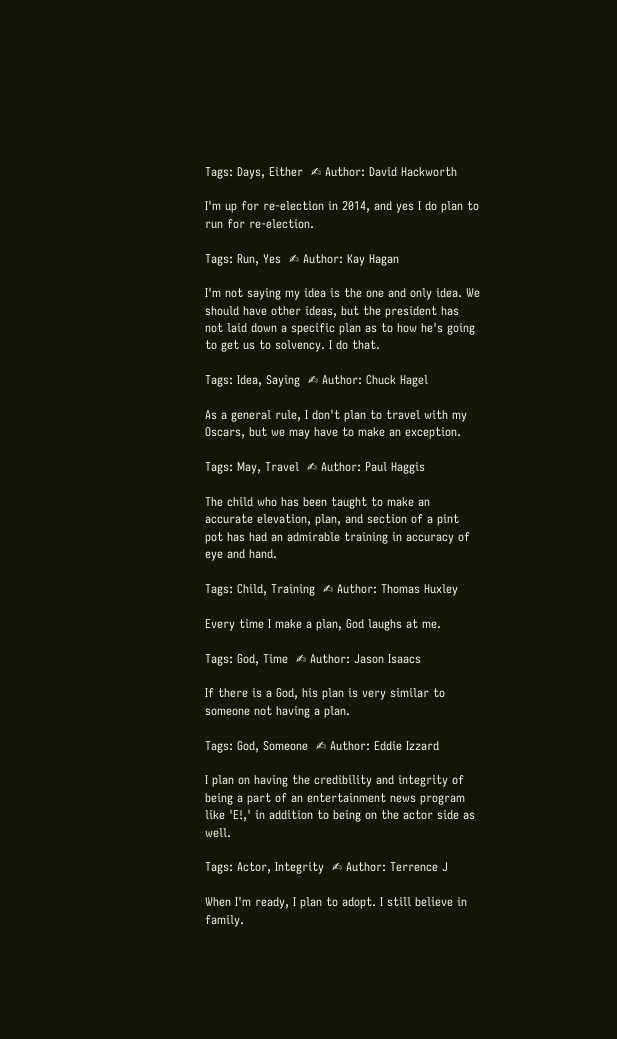Tags: Days, Either  ✍ Author: David Hackworth

I'm up for re-election in 2014, and yes I do plan to run for re-election.

Tags: Run, Yes  ✍ Author: Kay Hagan

I'm not saying my idea is the one and only idea. We should have other ideas, but the president has not laid down a specific plan as to how he's going to get us to solvency. I do that.

Tags: Idea, Saying  ✍ Author: Chuck Hagel

As a general rule, I don't plan to travel with my Oscars, but we may have to make an exception.

Tags: May, Travel  ✍ Author: Paul Haggis

The child who has been taught to make an accurate elevation, plan, and section of a pint pot has had an admirable training in accuracy of eye and hand.

Tags: Child, Training  ✍ Author: Thomas Huxley

Every time I make a plan, God laughs at me.

Tags: God, Time  ✍ Author: Jason Isaacs

If there is a God, his plan is very similar to someone not having a plan.

Tags: God, Someone  ✍ Author: Eddie Izzard

I plan on having the credibility and integrity of being a part of an entertainment news program like 'E!,' in addition to being on the actor side as well.

Tags: Actor, Integrity  ✍ Author: Terrence J

When I'm ready, I plan to adopt. I still believe in family.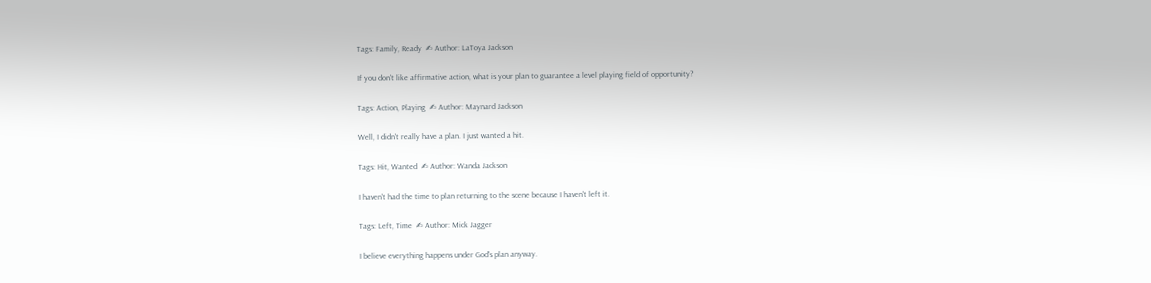Tags: Family, Ready  ✍ Author: LaToya Jackson

If you don't like affirmative action, what is your plan to guarantee a level playing field of opportunity?

Tags: Action, Playing  ✍ Author: Maynard Jackson

Well, I didn't really have a plan. I just wanted a hit.

Tags: Hit, Wanted  ✍ Author: Wanda Jackson

I haven't had the time to plan returning to the scene because I haven't left it.

Tags: Left, Time  ✍ Author: Mick Jagger

I believe everything happens under God's plan anyway.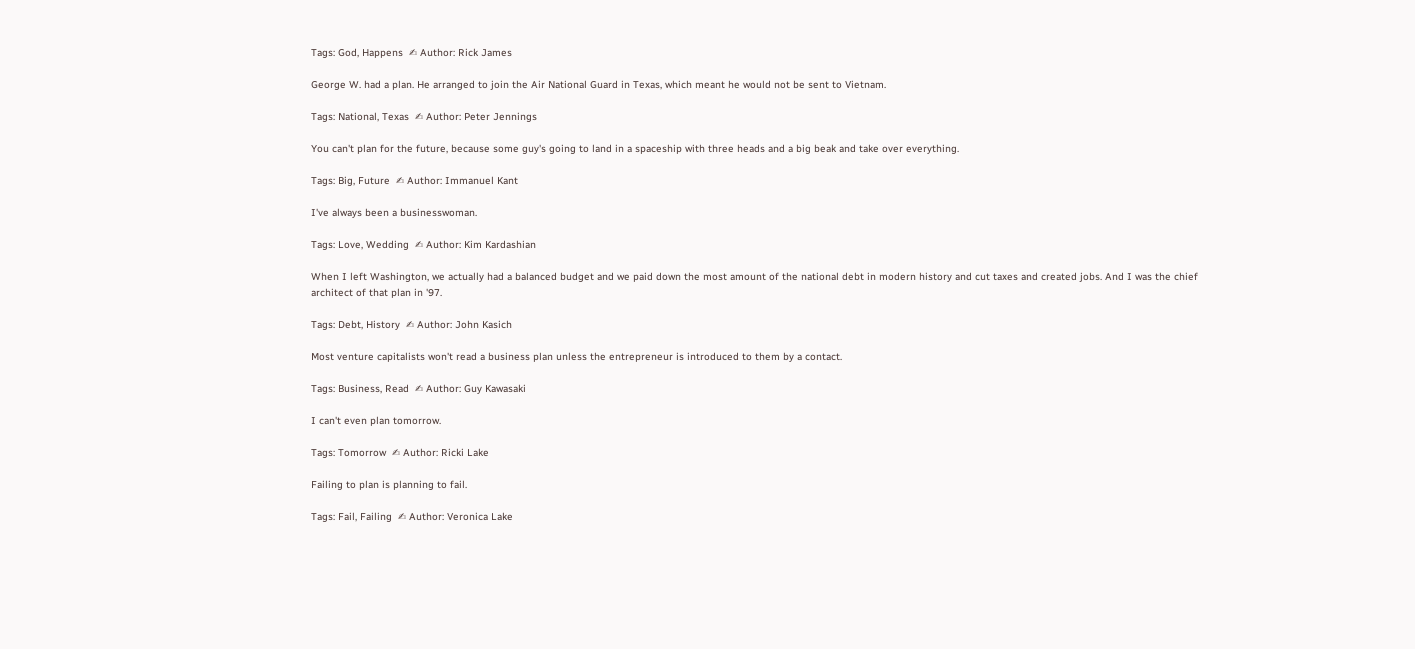Tags: God, Happens  ✍ Author: Rick James

George W. had a plan. He arranged to join the Air National Guard in Texas, which meant he would not be sent to Vietnam.

Tags: National, Texas  ✍ Author: Peter Jennings

You can't plan for the future, because some guy's going to land in a spaceship with three heads and a big beak and take over everything.

Tags: Big, Future  ✍ Author: Immanuel Kant

I've always been a businesswoman.

Tags: Love, Wedding  ✍ Author: Kim Kardashian

When I left Washington, we actually had a balanced budget and we paid down the most amount of the national debt in modern history and cut taxes and created jobs. And I was the chief architect of that plan in '97.

Tags: Debt, History  ✍ Author: John Kasich

Most venture capitalists won't read a business plan unless the entrepreneur is introduced to them by a contact.

Tags: Business, Read  ✍ Author: Guy Kawasaki

I can't even plan tomorrow.

Tags: Tomorrow  ✍ Author: Ricki Lake

Failing to plan is planning to fail.

Tags: Fail, Failing  ✍ Author: Veronica Lake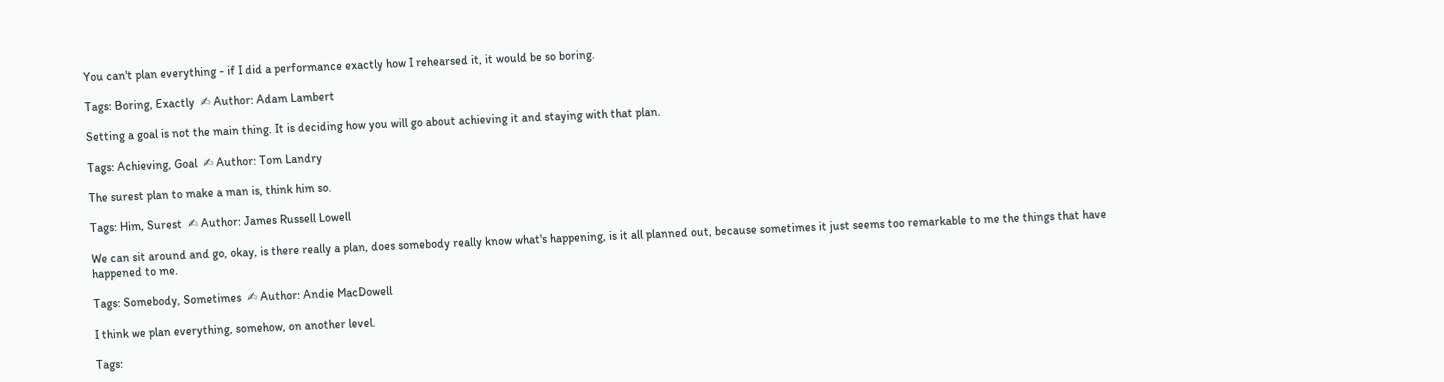You can't plan everything - if I did a performance exactly how I rehearsed it, it would be so boring.

Tags: Boring, Exactly  ✍ Author: Adam Lambert

Setting a goal is not the main thing. It is deciding how you will go about achieving it and staying with that plan.

Tags: Achieving, Goal  ✍ Author: Tom Landry

The surest plan to make a man is, think him so.

Tags: Him, Surest  ✍ Author: James Russell Lowell

We can sit around and go, okay, is there really a plan, does somebody really know what's happening, is it all planned out, because sometimes it just seems too remarkable to me the things that have happened to me.

Tags: Somebody, Sometimes  ✍ Author: Andie MacDowell

I think we plan everything, somehow, on another level.

Tags: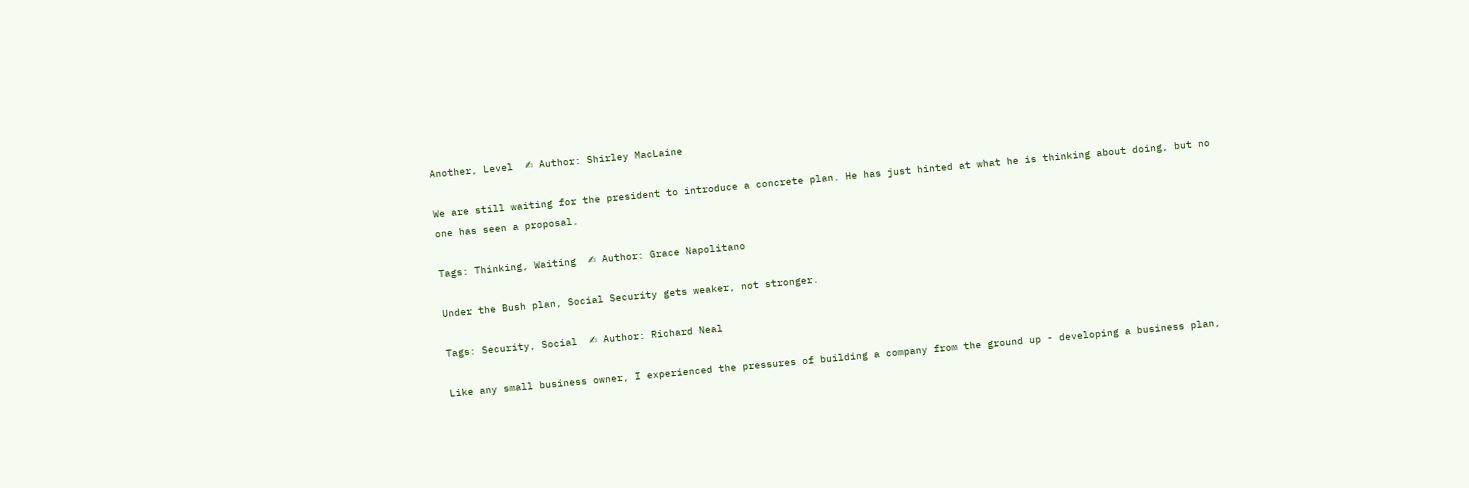Another, Level  ✍ Author: Shirley MacLaine

We are still waiting for the president to introduce a concrete plan. He has just hinted at what he is thinking about doing, but no one has seen a proposal.

Tags: Thinking, Waiting  ✍ Author: Grace Napolitano

Under the Bush plan, Social Security gets weaker, not stronger.

Tags: Security, Social  ✍ Author: Richard Neal

Like any small business owner, I experienced the pressures of building a company from the ground up - developing a business plan,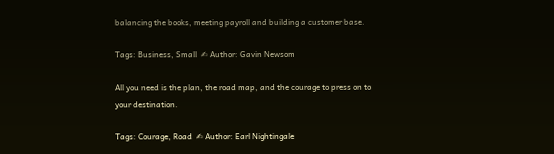balancing the books, meeting payroll and building a customer base.

Tags: Business, Small  ✍ Author: Gavin Newsom

All you need is the plan, the road map, and the courage to press on to your destination.

Tags: Courage, Road  ✍ Author: Earl Nightingale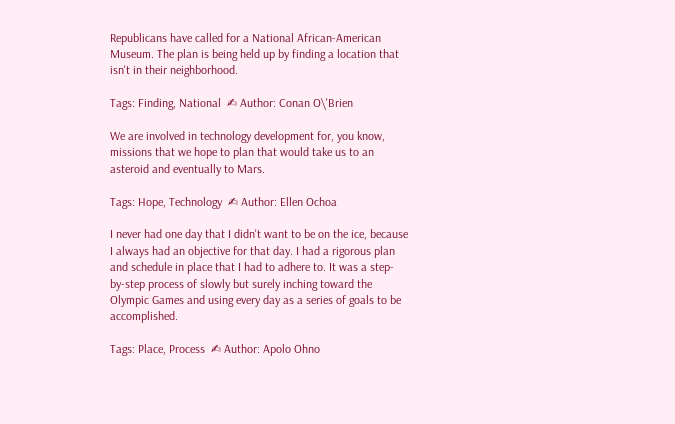Republicans have called for a National African-American Museum. The plan is being held up by finding a location that isn't in their neighborhood.

Tags: Finding, National  ✍ Author: Conan O\'Brien

We are involved in technology development for, you know, missions that we hope to plan that would take us to an asteroid and eventually to Mars.

Tags: Hope, Technology  ✍ Author: Ellen Ochoa

I never had one day that I didn't want to be on the ice, because I always had an objective for that day. I had a rigorous plan and schedule in place that I had to adhere to. It was a step-by-step process of slowly but surely inching toward the Olympic Games and using every day as a series of goals to be accomplished.

Tags: Place, Process  ✍ Author: Apolo Ohno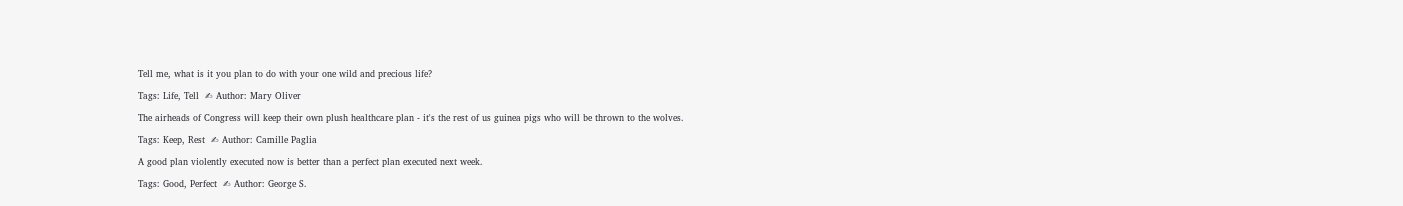Tell me, what is it you plan to do with your one wild and precious life?

Tags: Life, Tell  ✍ Author: Mary Oliver

The airheads of Congress will keep their own plush healthcare plan - it's the rest of us guinea pigs who will be thrown to the wolves.

Tags: Keep, Rest  ✍ Author: Camille Paglia

A good plan violently executed now is better than a perfect plan executed next week.

Tags: Good, Perfect  ✍ Author: George S.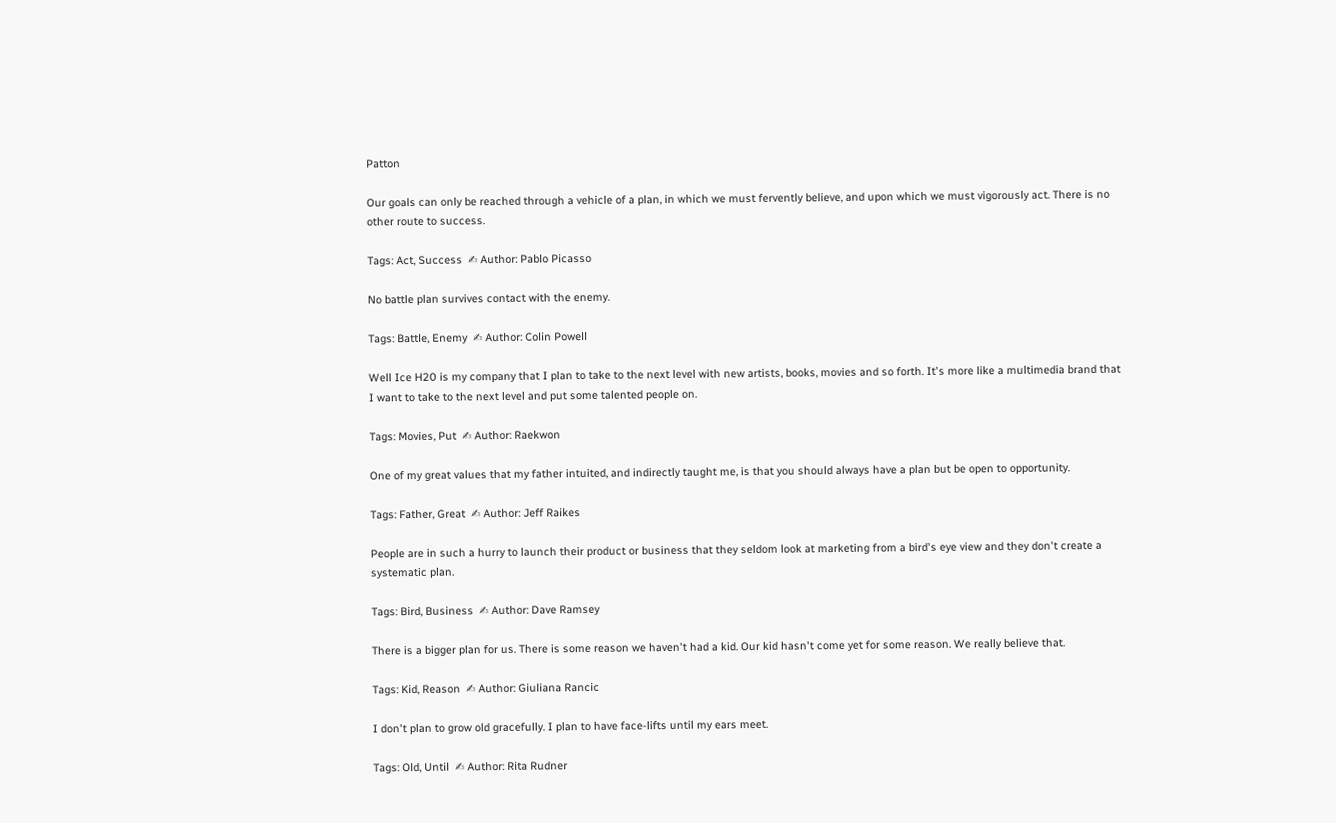Patton

Our goals can only be reached through a vehicle of a plan, in which we must fervently believe, and upon which we must vigorously act. There is no other route to success.

Tags: Act, Success  ✍ Author: Pablo Picasso

No battle plan survives contact with the enemy.

Tags: Battle, Enemy  ✍ Author: Colin Powell

Well Ice H20 is my company that I plan to take to the next level with new artists, books, movies and so forth. It's more like a multimedia brand that I want to take to the next level and put some talented people on.

Tags: Movies, Put  ✍ Author: Raekwon

One of my great values that my father intuited, and indirectly taught me, is that you should always have a plan but be open to opportunity.

Tags: Father, Great  ✍ Author: Jeff Raikes

People are in such a hurry to launch their product or business that they seldom look at marketing from a bird's eye view and they don't create a systematic plan.

Tags: Bird, Business  ✍ Author: Dave Ramsey

There is a bigger plan for us. There is some reason we haven't had a kid. Our kid hasn't come yet for some reason. We really believe that.

Tags: Kid, Reason  ✍ Author: Giuliana Rancic

I don't plan to grow old gracefully. I plan to have face-lifts until my ears meet.

Tags: Old, Until  ✍ Author: Rita Rudner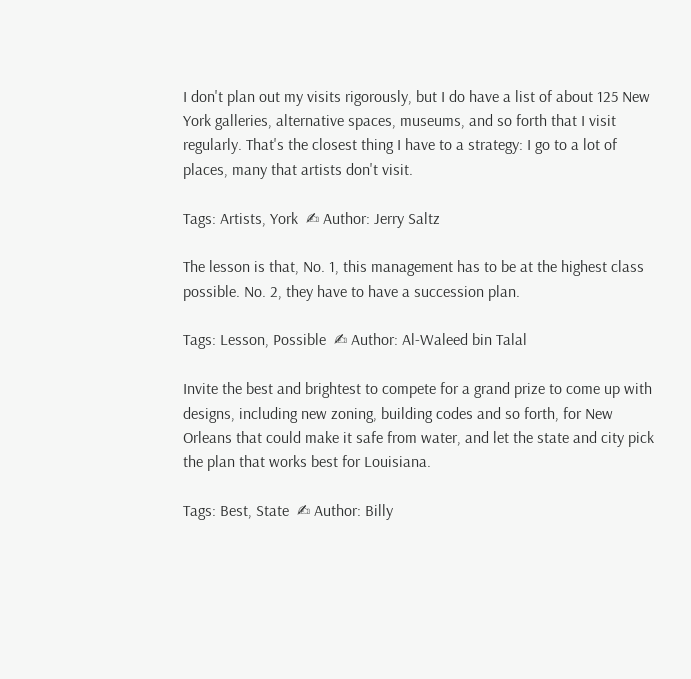I don't plan out my visits rigorously, but I do have a list of about 125 New York galleries, alternative spaces, museums, and so forth that I visit regularly. That's the closest thing I have to a strategy: I go to a lot of places, many that artists don't visit.

Tags: Artists, York  ✍ Author: Jerry Saltz

The lesson is that, No. 1, this management has to be at the highest class possible. No. 2, they have to have a succession plan.

Tags: Lesson, Possible  ✍ Author: Al-Waleed bin Talal

Invite the best and brightest to compete for a grand prize to come up with designs, including new zoning, building codes and so forth, for New Orleans that could make it safe from water, and let the state and city pick the plan that works best for Louisiana.

Tags: Best, State  ✍ Author: Billy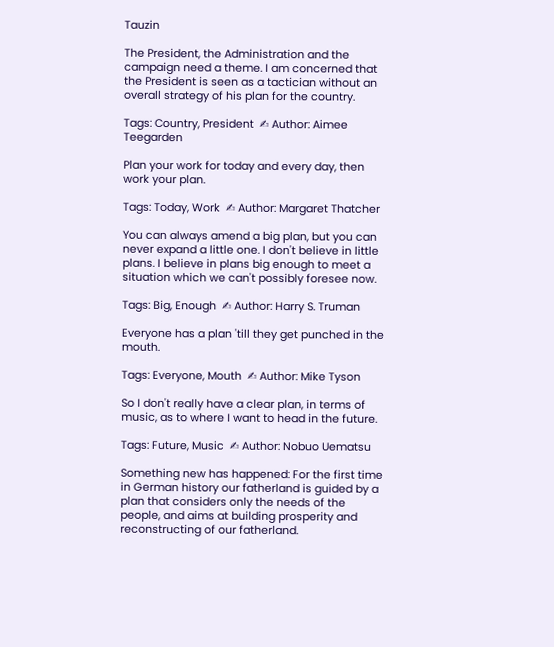Tauzin

The President, the Administration and the campaign need a theme. I am concerned that the President is seen as a tactician without an overall strategy of his plan for the country.

Tags: Country, President  ✍ Author: Aimee Teegarden

Plan your work for today and every day, then work your plan.

Tags: Today, Work  ✍ Author: Margaret Thatcher

You can always amend a big plan, but you can never expand a little one. I don't believe in little plans. I believe in plans big enough to meet a situation which we can't possibly foresee now.

Tags: Big, Enough  ✍ Author: Harry S. Truman

Everyone has a plan 'till they get punched in the mouth.

Tags: Everyone, Mouth  ✍ Author: Mike Tyson

So I don't really have a clear plan, in terms of music, as to where I want to head in the future.

Tags: Future, Music  ✍ Author: Nobuo Uematsu

Something new has happened: For the first time in German history our fatherland is guided by a plan that considers only the needs of the people, and aims at building prosperity and reconstructing of our fatherland.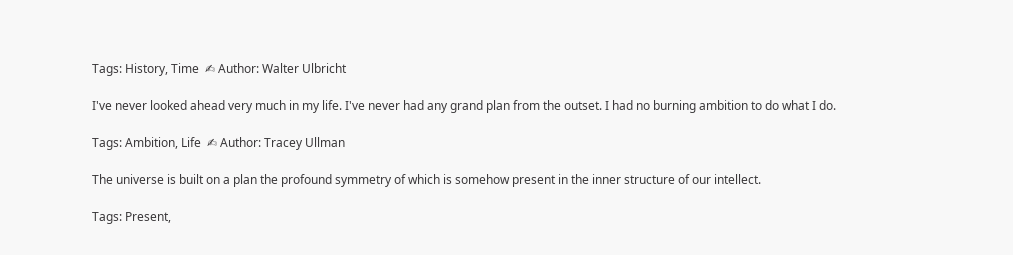Tags: History, Time  ✍ Author: Walter Ulbricht

I've never looked ahead very much in my life. I've never had any grand plan from the outset. I had no burning ambition to do what I do.

Tags: Ambition, Life  ✍ Author: Tracey Ullman

The universe is built on a plan the profound symmetry of which is somehow present in the inner structure of our intellect.

Tags: Present,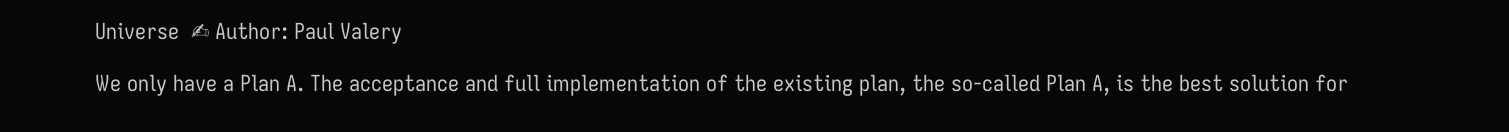Universe  ✍ Author: Paul Valery

We only have a Plan A. The acceptance and full implementation of the existing plan, the so-called Plan A, is the best solution for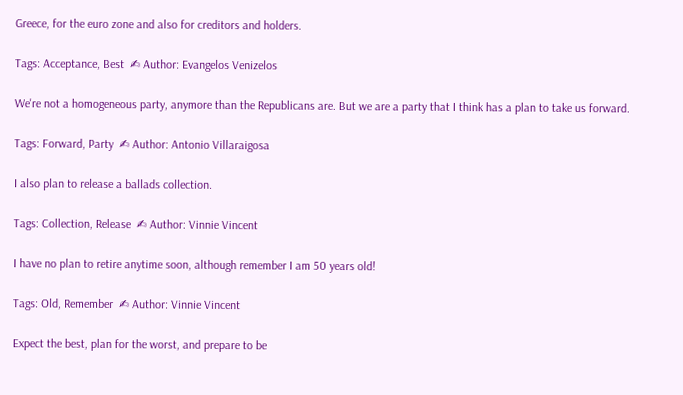Greece, for the euro zone and also for creditors and holders.

Tags: Acceptance, Best  ✍ Author: Evangelos Venizelos

We're not a homogeneous party, anymore than the Republicans are. But we are a party that I think has a plan to take us forward.

Tags: Forward, Party  ✍ Author: Antonio Villaraigosa

I also plan to release a ballads collection.

Tags: Collection, Release  ✍ Author: Vinnie Vincent

I have no plan to retire anytime soon, although remember I am 50 years old!

Tags: Old, Remember  ✍ Author: Vinnie Vincent

Expect the best, plan for the worst, and prepare to be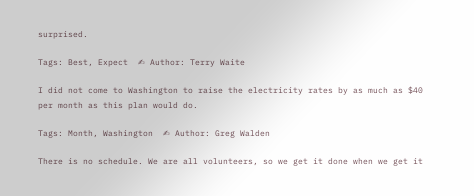surprised.

Tags: Best, Expect  ✍ Author: Terry Waite

I did not come to Washington to raise the electricity rates by as much as $40 per month as this plan would do.

Tags: Month, Washington  ✍ Author: Greg Walden

There is no schedule. We are all volunteers, so we get it done when we get it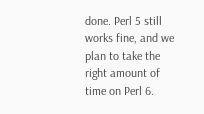done. Perl 5 still works fine, and we plan to take the right amount of time on Perl 6.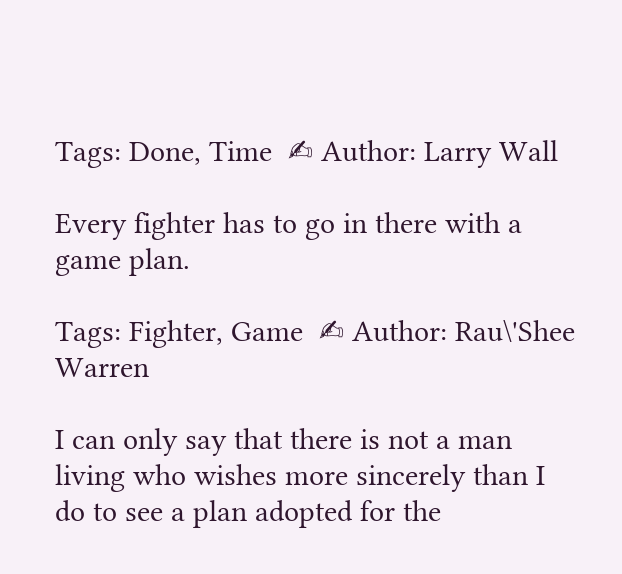Tags: Done, Time  ✍ Author: Larry Wall

Every fighter has to go in there with a game plan.

Tags: Fighter, Game  ✍ Author: Rau\'Shee Warren

I can only say that there is not a man living who wishes more sincerely than I do to see a plan adopted for the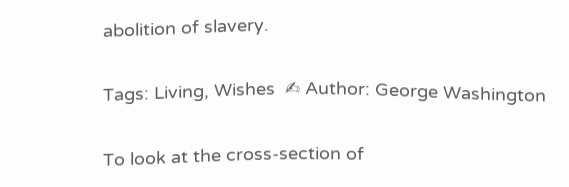abolition of slavery.

Tags: Living, Wishes  ✍ Author: George Washington

To look at the cross-section of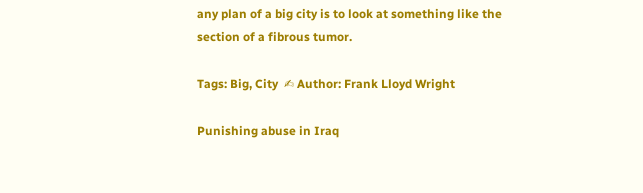any plan of a big city is to look at something like the section of a fibrous tumor.

Tags: Big, City  ✍ Author: Frank Lloyd Wright

Punishing abuse in Iraq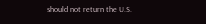should not return the U.S.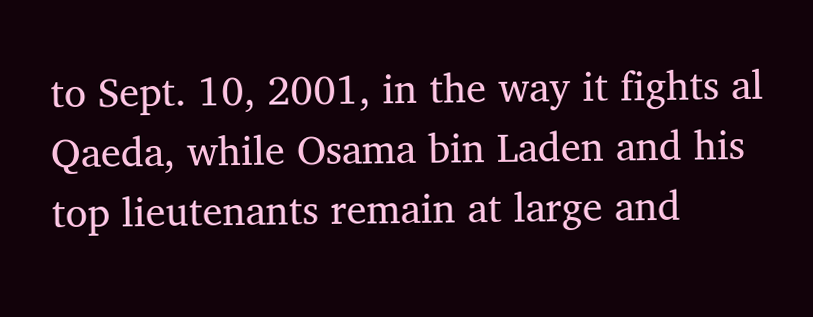to Sept. 10, 2001, in the way it fights al Qaeda, while Osama bin Laden and his top lieutenants remain at large and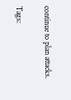continue to plan attacks.

Tags: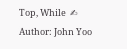Top, While  ✍ Author: John Yoo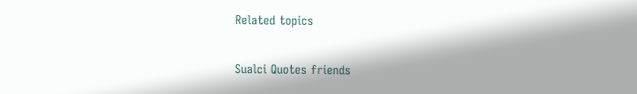Related topics

Sualci Quotes friends